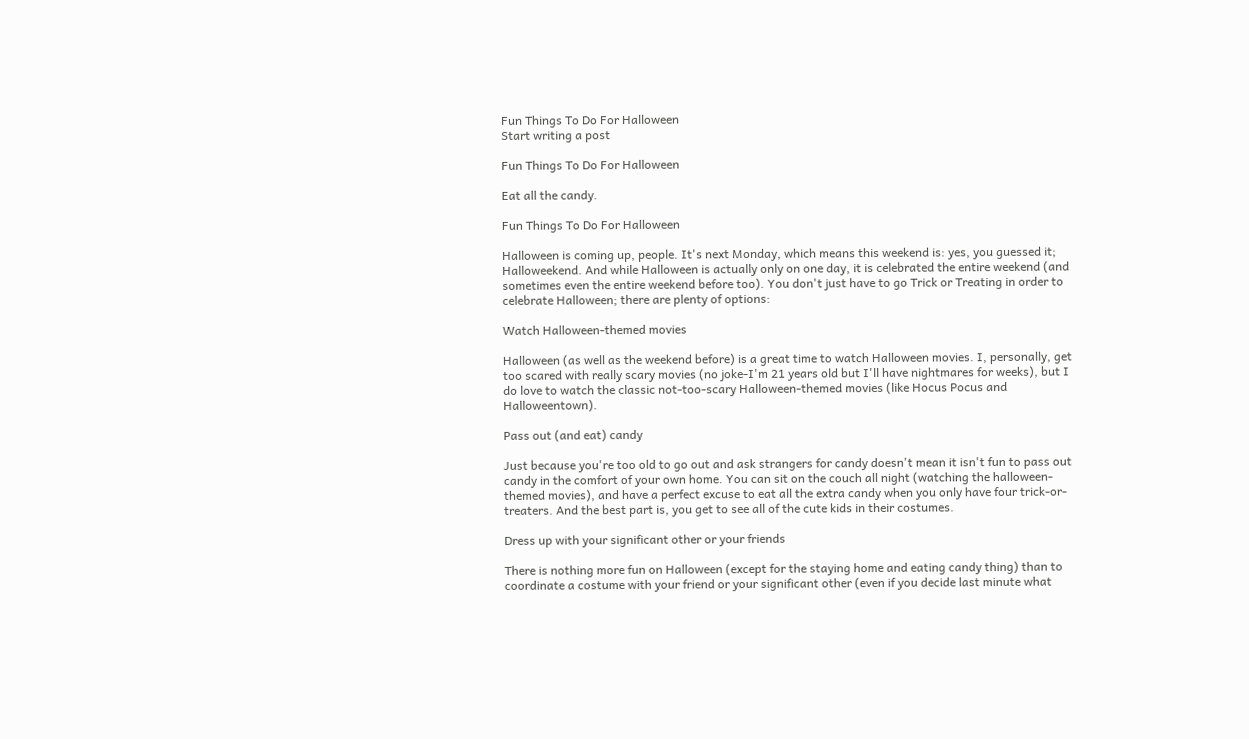Fun Things To Do For Halloween
Start writing a post

Fun Things To Do For Halloween

Eat all the candy.

Fun Things To Do For Halloween

Halloween is coming up, people. It's next Monday, which means this weekend is: yes, you guessed it; Halloweekend. And while Halloween is actually only on one day, it is celebrated the entire weekend (and sometimes even the entire weekend before too). You don't just have to go Trick or Treating in order to celebrate Halloween; there are plenty of options:

Watch Halloween-themed movies

Halloween (as well as the weekend before) is a great time to watch Halloween movies. I, personally, get too scared with really scary movies (no joke-I'm 21 years old but I'll have nightmares for weeks), but I do love to watch the classic not-too-scary Halloween-themed movies (like Hocus Pocus and Halloweentown).

Pass out (and eat) candy

Just because you're too old to go out and ask strangers for candy doesn't mean it isn't fun to pass out candy in the comfort of your own home. You can sit on the couch all night (watching the halloween-themed movies), and have a perfect excuse to eat all the extra candy when you only have four trick-or-treaters. And the best part is, you get to see all of the cute kids in their costumes.

Dress up with your significant other or your friends

There is nothing more fun on Halloween (except for the staying home and eating candy thing) than to coordinate a costume with your friend or your significant other (even if you decide last minute what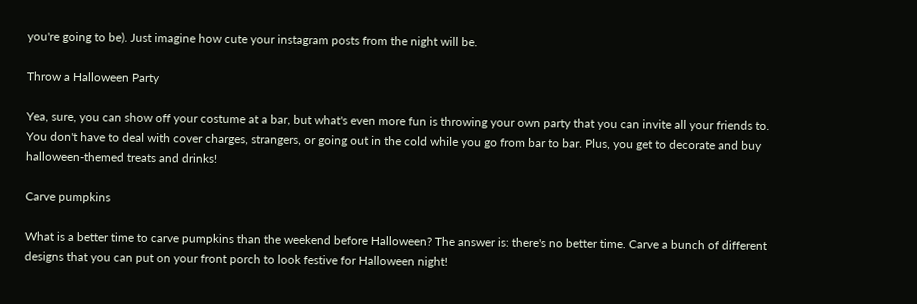you're going to be). Just imagine how cute your instagram posts from the night will be.

Throw a Halloween Party

Yea, sure, you can show off your costume at a bar, but what's even more fun is throwing your own party that you can invite all your friends to. You don't have to deal with cover charges, strangers, or going out in the cold while you go from bar to bar. Plus, you get to decorate and buy halloween-themed treats and drinks!

Carve pumpkins

What is a better time to carve pumpkins than the weekend before Halloween? The answer is: there's no better time. Carve a bunch of different designs that you can put on your front porch to look festive for Halloween night!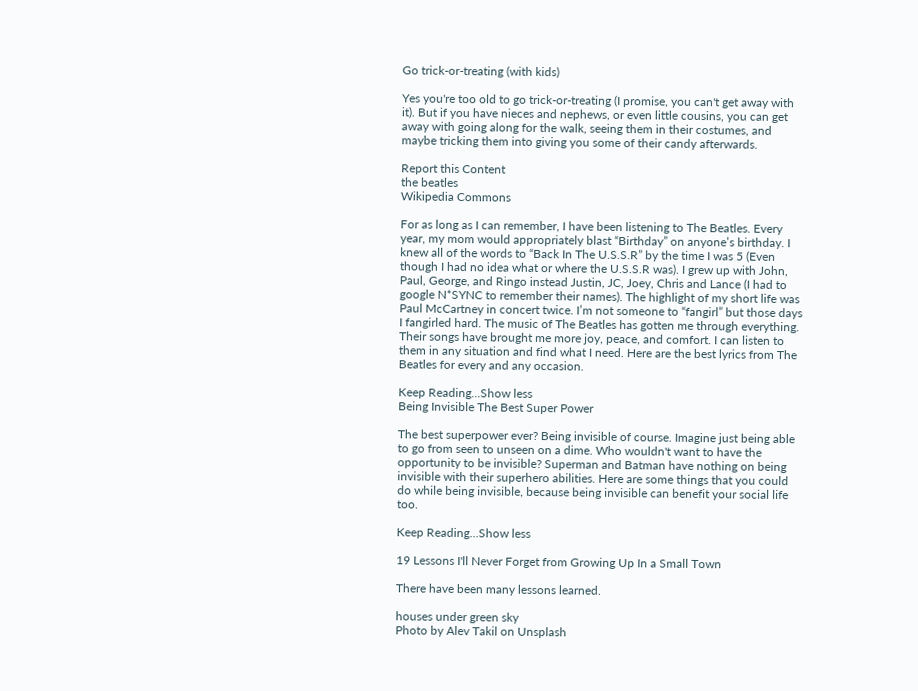Go trick-or-treating (with kids)

Yes you're too old to go trick-or-treating (I promise, you can't get away with it). But if you have nieces and nephews, or even little cousins, you can get away with going along for the walk, seeing them in their costumes, and maybe tricking them into giving you some of their candy afterwards.

Report this Content
the beatles
Wikipedia Commons

For as long as I can remember, I have been listening to The Beatles. Every year, my mom would appropriately blast “Birthday” on anyone’s birthday. I knew all of the words to “Back In The U.S.S.R” by the time I was 5 (Even though I had no idea what or where the U.S.S.R was). I grew up with John, Paul, George, and Ringo instead Justin, JC, Joey, Chris and Lance (I had to google N*SYNC to remember their names). The highlight of my short life was Paul McCartney in concert twice. I’m not someone to “fangirl” but those days I fangirled hard. The music of The Beatles has gotten me through everything. Their songs have brought me more joy, peace, and comfort. I can listen to them in any situation and find what I need. Here are the best lyrics from The Beatles for every and any occasion.

Keep Reading...Show less
Being Invisible The Best Super Power

The best superpower ever? Being invisible of course. Imagine just being able to go from seen to unseen on a dime. Who wouldn't want to have the opportunity to be invisible? Superman and Batman have nothing on being invisible with their superhero abilities. Here are some things that you could do while being invisible, because being invisible can benefit your social life too.

Keep Reading...Show less

19 Lessons I'll Never Forget from Growing Up In a Small Town

There have been many lessons learned.

houses under green sky
Photo by Alev Takil on Unsplash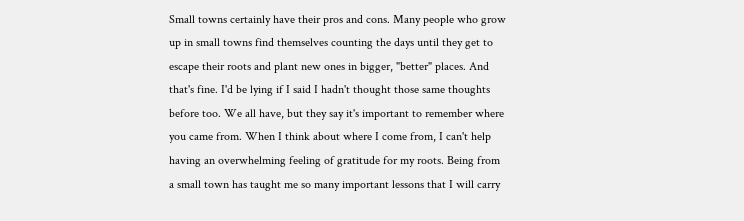Small towns certainly have their pros and cons. Many people who grow up in small towns find themselves counting the days until they get to escape their roots and plant new ones in bigger, "better" places. And that's fine. I'd be lying if I said I hadn't thought those same thoughts before too. We all have, but they say it's important to remember where you came from. When I think about where I come from, I can't help having an overwhelming feeling of gratitude for my roots. Being from a small town has taught me so many important lessons that I will carry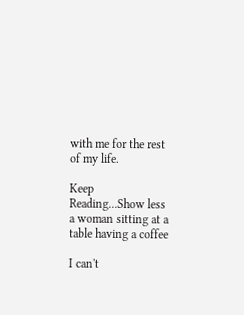with me for the rest of my life.

Keep Reading...Show less
a woman sitting at a table having a coffee

I can't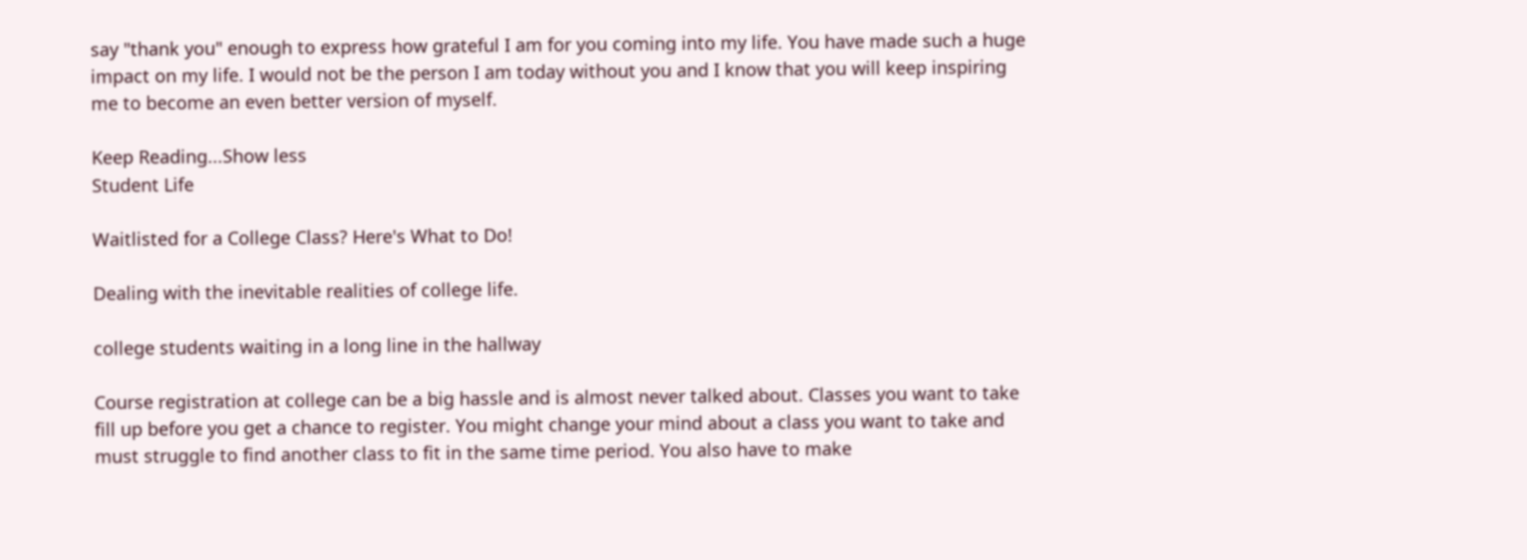say "thank you" enough to express how grateful I am for you coming into my life. You have made such a huge impact on my life. I would not be the person I am today without you and I know that you will keep inspiring me to become an even better version of myself.

Keep Reading...Show less
Student Life

Waitlisted for a College Class? Here's What to Do!

Dealing with the inevitable realities of college life.

college students waiting in a long line in the hallway

Course registration at college can be a big hassle and is almost never talked about. Classes you want to take fill up before you get a chance to register. You might change your mind about a class you want to take and must struggle to find another class to fit in the same time period. You also have to make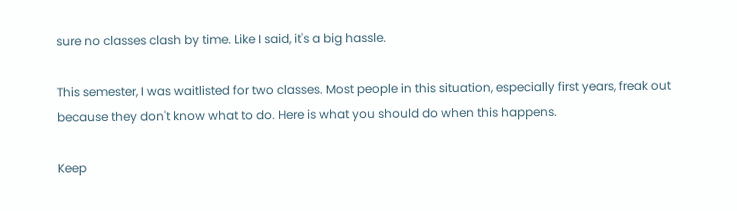sure no classes clash by time. Like I said, it's a big hassle.

This semester, I was waitlisted for two classes. Most people in this situation, especially first years, freak out because they don't know what to do. Here is what you should do when this happens.

Keep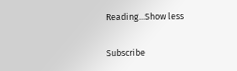Reading...Show less

Subscribe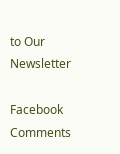to Our Newsletter

Facebook Comments